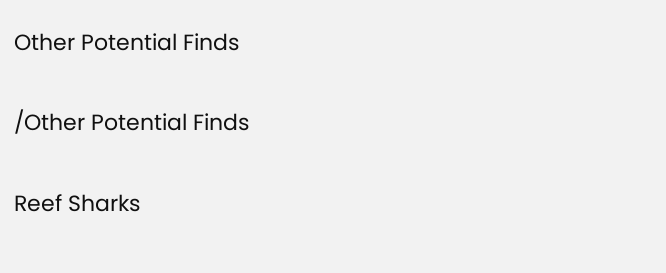Other Potential Finds

/Other Potential Finds

Reef Sharks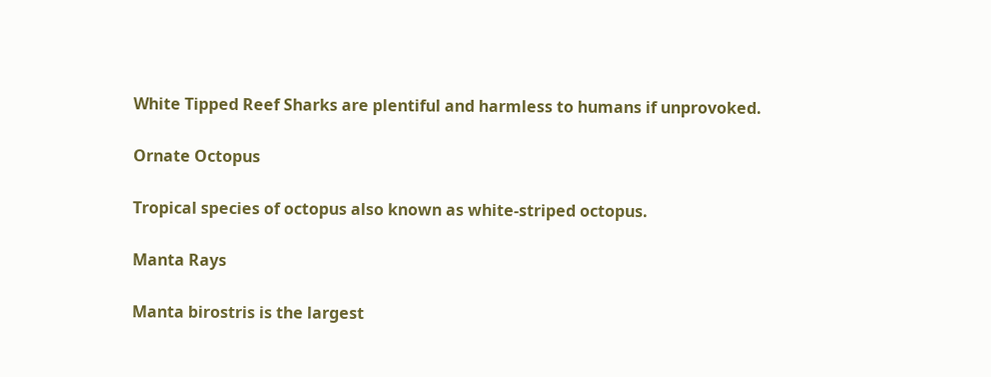White Tipped Reef Sharks are plentiful and harmless to humans if unprovoked.

Ornate Octopus

Tropical species of octopus also known as white-striped octopus.

Manta Rays

Manta birostris is the largest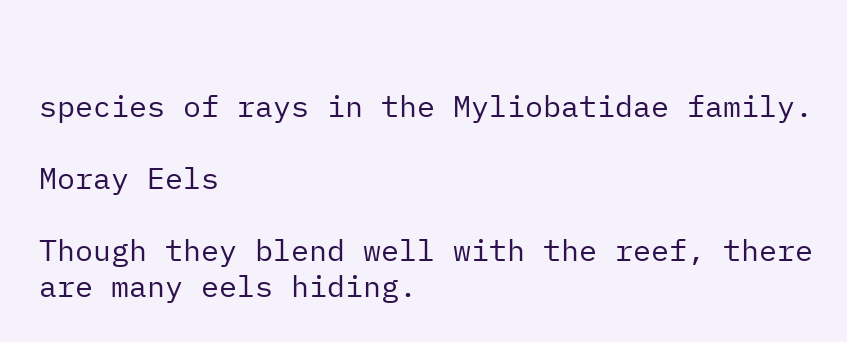species of rays in the Myliobatidae family.

Moray Eels

Though they blend well with the reef, there are many eels hiding.